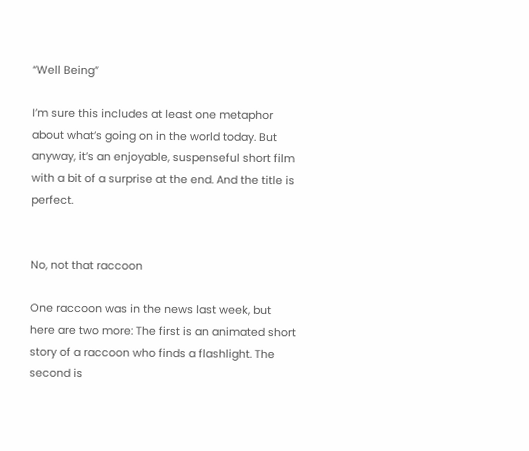“Well Being”

I’m sure this includes at least one metaphor about what’s going on in the world today. But anyway, it’s an enjoyable, suspenseful short film with a bit of a surprise at the end. And the title is perfect.


No, not that raccoon

One raccoon was in the news last week, but here are two more: The first is an animated short story of a raccoon who finds a flashlight. The second is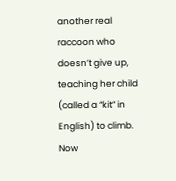another real raccoon who doesn’t give up, teaching her child (called a “kit” in English) to climb. Now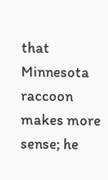that Minnesota raccoon makes more sense; he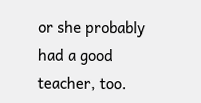or she probably had a good teacher, too.